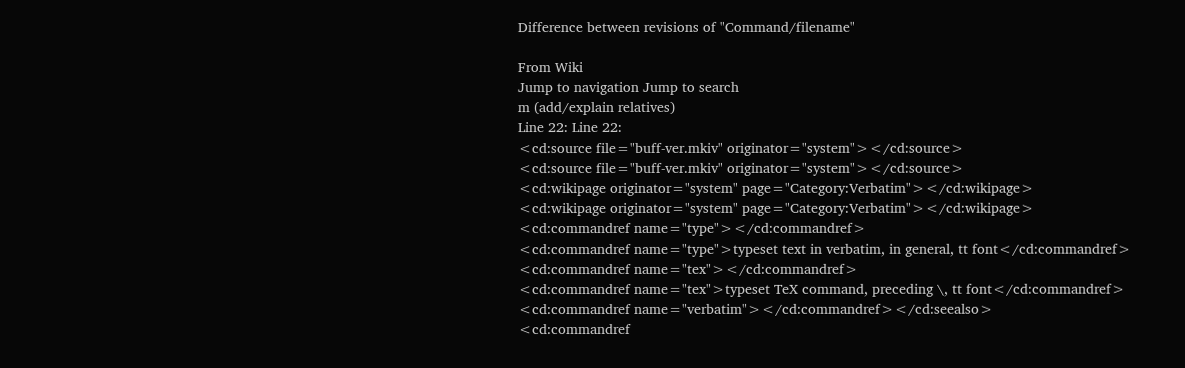Difference between revisions of "Command/filename"

From Wiki
Jump to navigation Jump to search
m (add/explain relatives)
Line 22: Line 22:
<cd:source file="buff-ver.mkiv" originator="system"></cd:source>
<cd:source file="buff-ver.mkiv" originator="system"></cd:source>
<cd:wikipage originator="system" page="Category:Verbatim"></cd:wikipage>
<cd:wikipage originator="system" page="Category:Verbatim"></cd:wikipage>
<cd:commandref name="type"></cd:commandref>
<cd:commandref name="type">typeset text in verbatim, in general, tt font</cd:commandref>
<cd:commandref name="tex"></cd:commandref>
<cd:commandref name="tex">typeset TeX command, preceding \, tt font</cd:commandref>
<cd:commandref name="verbatim"></cd:commandref></cd:seealso>
<cd:commandref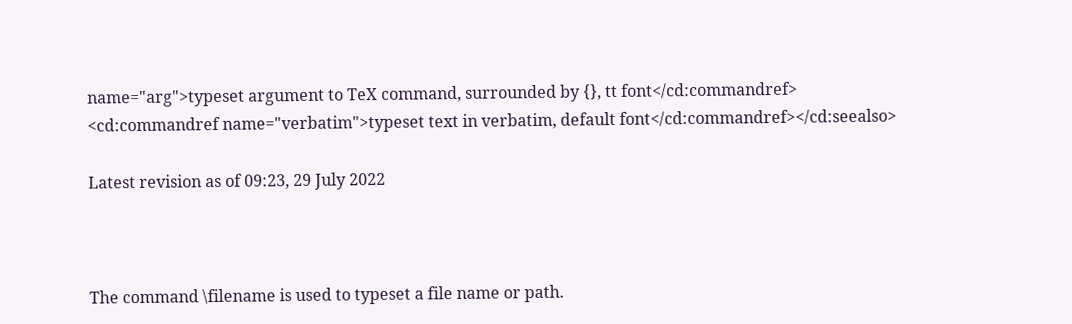name="arg">typeset argument to TeX command, surrounded by {}, tt font</cd:commandref>
<cd:commandref name="verbatim">typeset text in verbatim, default font</cd:commandref></cd:seealso>

Latest revision as of 09:23, 29 July 2022



The command \filename is used to typeset a file name or path.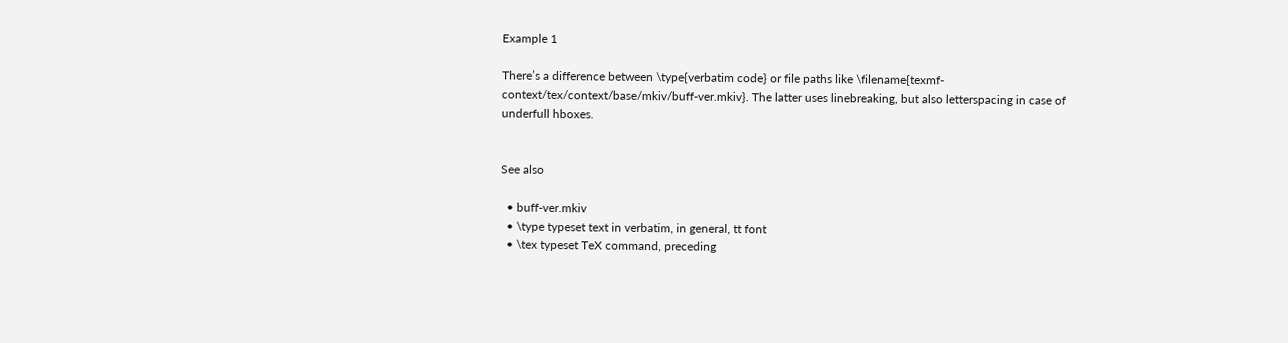Example 1

There’s a difference between \type{verbatim code} or file paths like \filename{texmf-context/tex/context/base/mkiv/buff-ver.mkiv}. The latter uses linebreaking, but also letterspacing in case of underfull hboxes.


See also

  • buff-ver.mkiv
  • \type typeset text in verbatim, in general, tt font
  • \tex typeset TeX command, preceding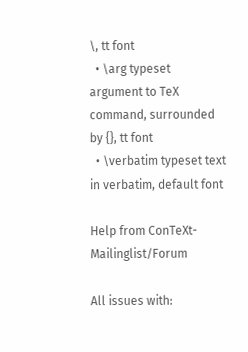\, tt font
  • \arg typeset argument to TeX command, surrounded by {}, tt font
  • \verbatim typeset text in verbatim, default font

Help from ConTeXt-Mailinglist/Forum

All issues with: